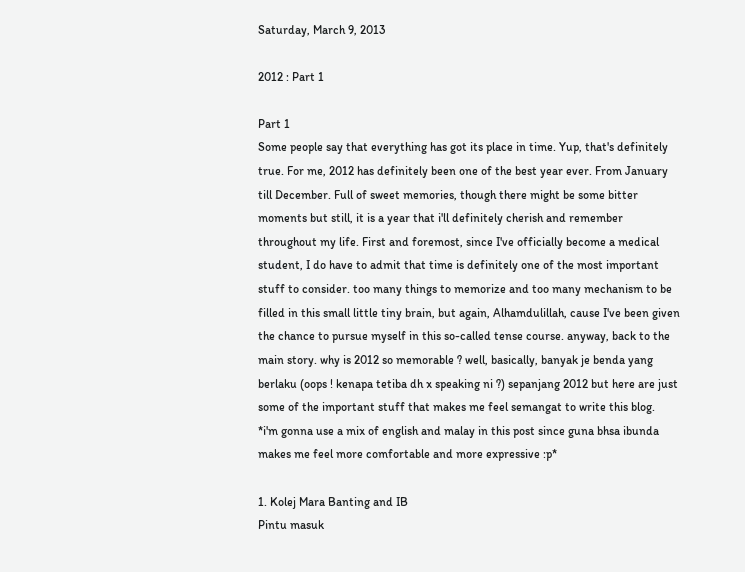Saturday, March 9, 2013

2012 : Part 1

Part 1
Some people say that everything has got its place in time. Yup, that's definitely true. For me, 2012 has definitely been one of the best year ever. From January till December. Full of sweet memories, though there might be some bitter moments but still, it is a year that i'll definitely cherish and remember throughout my life. First and foremost, since I've officially become a medical student, I do have to admit that time is definitely one of the most important stuff to consider. too many things to memorize and too many mechanism to be filled in this small little tiny brain, but again, Alhamdulillah, cause I've been given the chance to pursue myself in this so-called tense course. anyway, back to the main story. why is 2012 so memorable ? well, basically, banyak je benda yang berlaku (oops ! kenapa tetiba dh x speaking ni ?) sepanjang 2012 but here are just some of the important stuff that makes me feel semangat to write this blog.
*i'm gonna use a mix of english and malay in this post since guna bhsa ibunda makes me feel more comfortable and more expressive :p*

1. Kolej Mara Banting and IB
Pintu masuk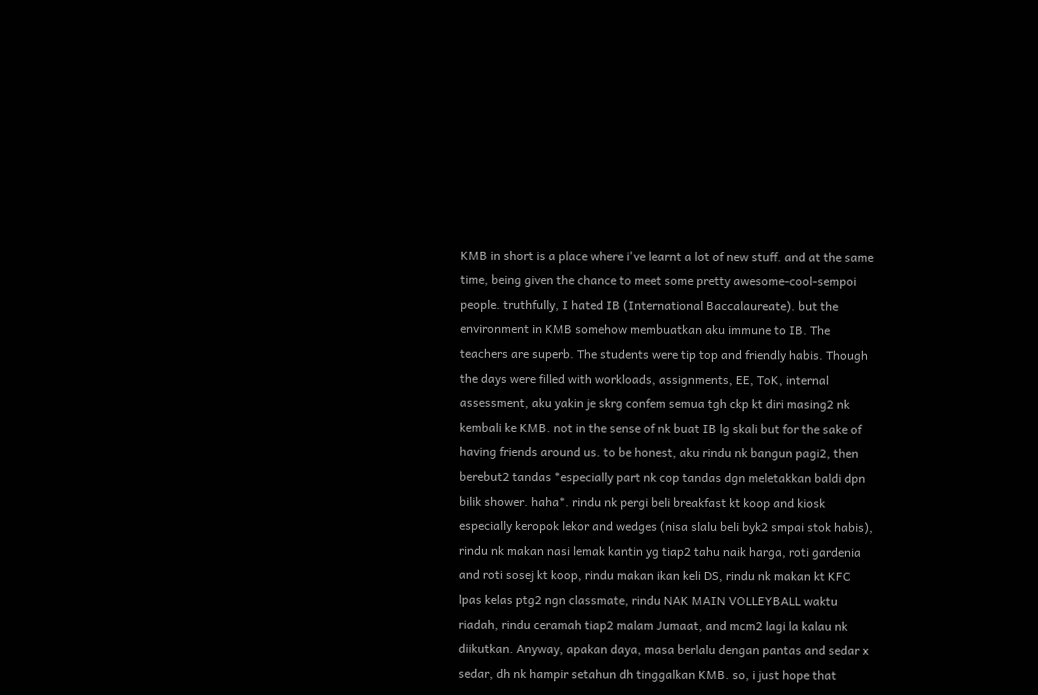KMB in short is a place where i've learnt a lot of new stuff. and at the same time, being given the chance to meet some pretty awesome-cool-sempoi people. truthfully, I hated IB (International Baccalaureate). but the environment in KMB somehow membuatkan aku immune to IB. The teachers are superb. The students were tip top and friendly habis. Though the days were filled with workloads, assignments, EE, ToK, internal assessment, aku yakin je skrg confem semua tgh ckp kt diri masing2 nk kembali ke KMB. not in the sense of nk buat IB lg skali but for the sake of having friends around us. to be honest, aku rindu nk bangun pagi2, then berebut2 tandas *especially part nk cop tandas dgn meletakkan baldi dpn bilik shower. haha*. rindu nk pergi beli breakfast kt koop and kiosk especially keropok lekor and wedges (nisa slalu beli byk2 smpai stok habis), rindu nk makan nasi lemak kantin yg tiap2 tahu naik harga, roti gardenia and roti sosej kt koop, rindu makan ikan keli DS, rindu nk makan kt KFC lpas kelas ptg2 ngn classmate, rindu NAK MAIN VOLLEYBALL waktu riadah, rindu ceramah tiap2 malam Jumaat, and mcm2 lagi la kalau nk diikutkan. Anyway, apakan daya, masa berlalu dengan pantas and sedar x sedar, dh nk hampir setahun dh tinggalkan KMB. so, i just hope that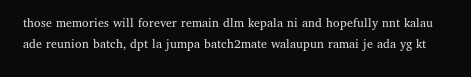those memories will forever remain dlm kepala ni and hopefully nnt kalau ade reunion batch, dpt la jumpa batch2mate walaupun ramai je ada yg kt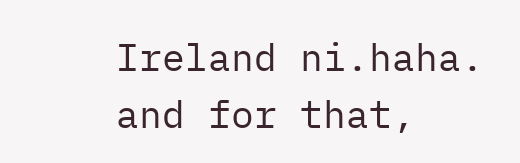Ireland ni.haha. and for that,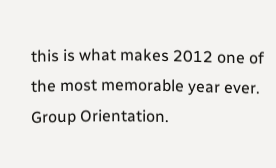this is what makes 2012 one of the most memorable year ever.
Group Orientation.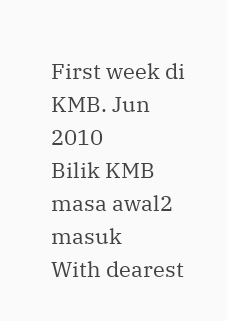First week di KMB. Jun 2010
Bilik KMB masa awal2 masuk
With dearest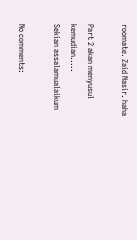roomate. Zaid Nasir. haha

Part 2 akan menyusul kemudian.....
Sekian assalamualaikum

No comments: